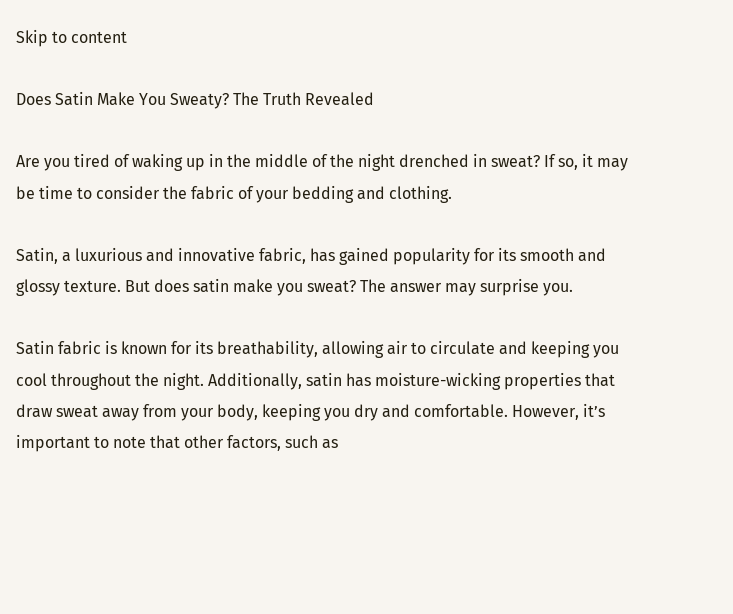Skip to content

Does Satin Make You Sweaty? The Truth Revealed

Are you tired of waking up in the middle of the night drenched in sweat? If so, it may be time to consider the fabric of your bedding and clothing.

Satin, a luxurious and innovative fabric, has gained popularity for its smooth and glossy texture. But does satin make you sweat? The answer may surprise you.

Satin fabric is known for its breathability, allowing air to circulate and keeping you cool throughout the night. Additionally, satin has moisture-wicking properties that draw sweat away from your body, keeping you dry and comfortable. However, it’s important to note that other factors, such as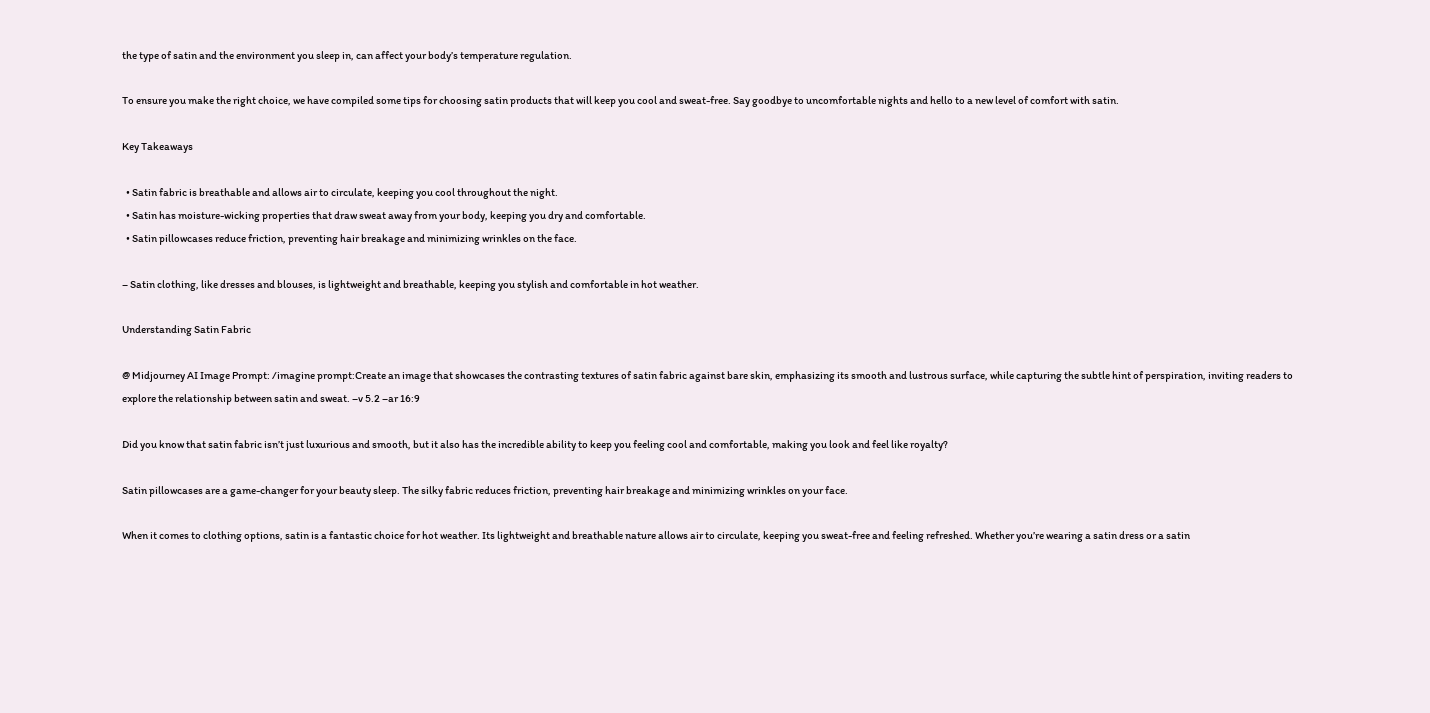the type of satin and the environment you sleep in, can affect your body’s temperature regulation.

To ensure you make the right choice, we have compiled some tips for choosing satin products that will keep you cool and sweat-free. Say goodbye to uncomfortable nights and hello to a new level of comfort with satin.

Key Takeaways

  • Satin fabric is breathable and allows air to circulate, keeping you cool throughout the night.
  • Satin has moisture-wicking properties that draw sweat away from your body, keeping you dry and comfortable.
  • Satin pillowcases reduce friction, preventing hair breakage and minimizing wrinkles on the face.

– Satin clothing, like dresses and blouses, is lightweight and breathable, keeping you stylish and comfortable in hot weather.

Understanding Satin Fabric

@ Midjourney AI Image Prompt: /imagine prompt:Create an image that showcases the contrasting textures of satin fabric against bare skin, emphasizing its smooth and lustrous surface, while capturing the subtle hint of perspiration, inviting readers to explore the relationship between satin and sweat. –v 5.2 –ar 16:9

Did you know that satin fabric isn’t just luxurious and smooth, but it also has the incredible ability to keep you feeling cool and comfortable, making you look and feel like royalty?

Satin pillowcases are a game-changer for your beauty sleep. The silky fabric reduces friction, preventing hair breakage and minimizing wrinkles on your face.

When it comes to clothing options, satin is a fantastic choice for hot weather. Its lightweight and breathable nature allows air to circulate, keeping you sweat-free and feeling refreshed. Whether you’re wearing a satin dress or a satin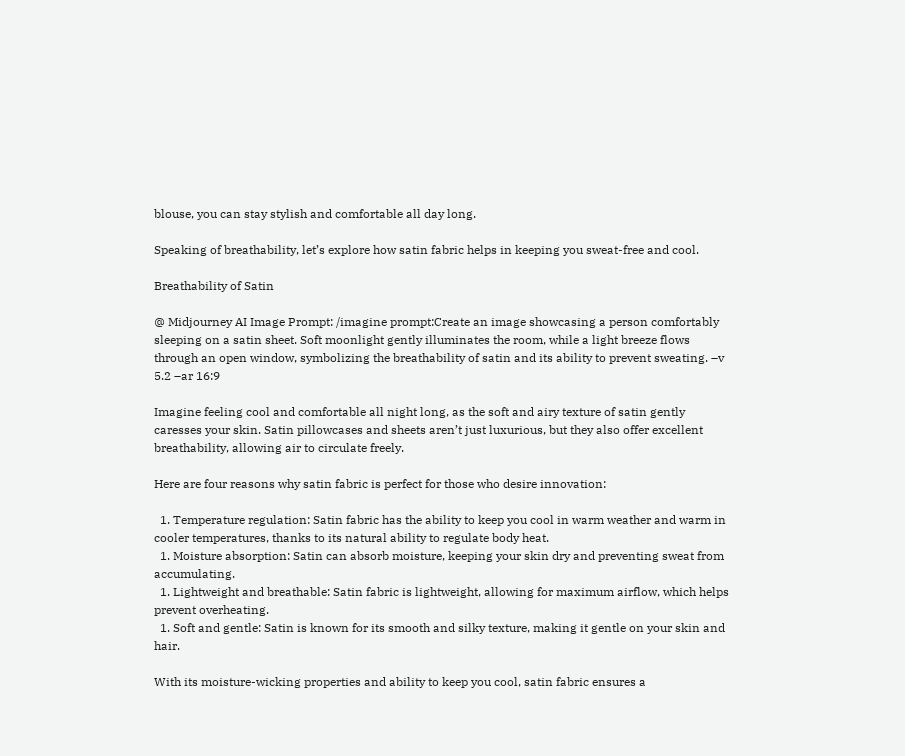blouse, you can stay stylish and comfortable all day long.

Speaking of breathability, let’s explore how satin fabric helps in keeping you sweat-free and cool.

Breathability of Satin

@ Midjourney AI Image Prompt: /imagine prompt:Create an image showcasing a person comfortably sleeping on a satin sheet. Soft moonlight gently illuminates the room, while a light breeze flows through an open window, symbolizing the breathability of satin and its ability to prevent sweating. –v 5.2 –ar 16:9

Imagine feeling cool and comfortable all night long, as the soft and airy texture of satin gently caresses your skin. Satin pillowcases and sheets aren’t just luxurious, but they also offer excellent breathability, allowing air to circulate freely.

Here are four reasons why satin fabric is perfect for those who desire innovation:

  1. Temperature regulation: Satin fabric has the ability to keep you cool in warm weather and warm in cooler temperatures, thanks to its natural ability to regulate body heat.
  1. Moisture absorption: Satin can absorb moisture, keeping your skin dry and preventing sweat from accumulating.
  1. Lightweight and breathable: Satin fabric is lightweight, allowing for maximum airflow, which helps prevent overheating.
  1. Soft and gentle: Satin is known for its smooth and silky texture, making it gentle on your skin and hair.

With its moisture-wicking properties and ability to keep you cool, satin fabric ensures a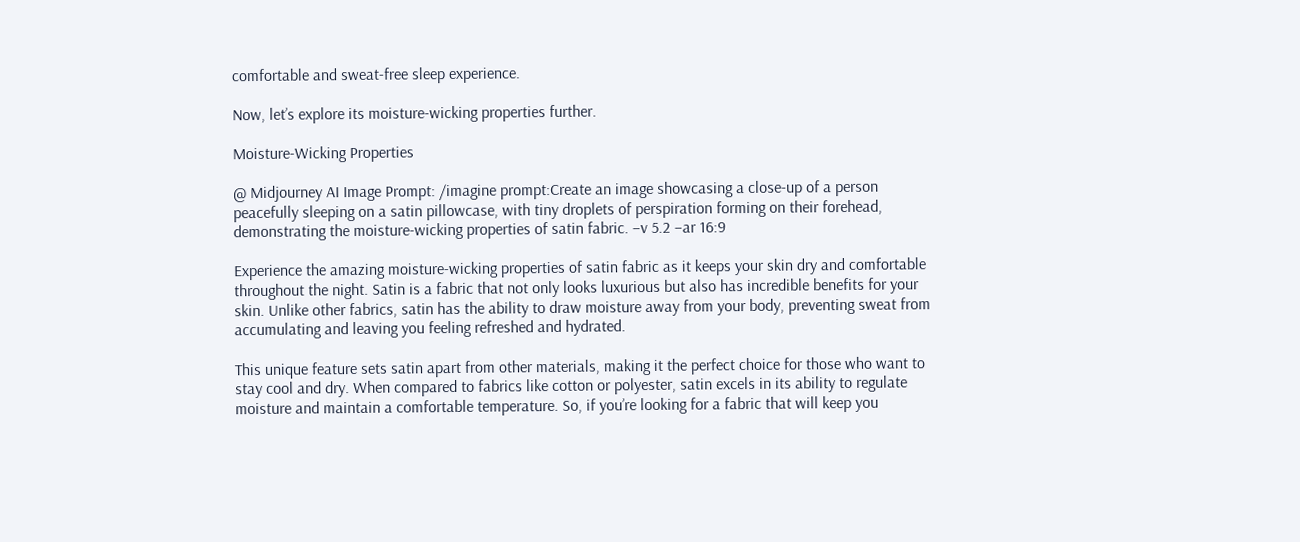comfortable and sweat-free sleep experience.

Now, let’s explore its moisture-wicking properties further.

Moisture-Wicking Properties

@ Midjourney AI Image Prompt: /imagine prompt:Create an image showcasing a close-up of a person peacefully sleeping on a satin pillowcase, with tiny droplets of perspiration forming on their forehead, demonstrating the moisture-wicking properties of satin fabric. –v 5.2 –ar 16:9

Experience the amazing moisture-wicking properties of satin fabric as it keeps your skin dry and comfortable throughout the night. Satin is a fabric that not only looks luxurious but also has incredible benefits for your skin. Unlike other fabrics, satin has the ability to draw moisture away from your body, preventing sweat from accumulating and leaving you feeling refreshed and hydrated.

This unique feature sets satin apart from other materials, making it the perfect choice for those who want to stay cool and dry. When compared to fabrics like cotton or polyester, satin excels in its ability to regulate moisture and maintain a comfortable temperature. So, if you’re looking for a fabric that will keep you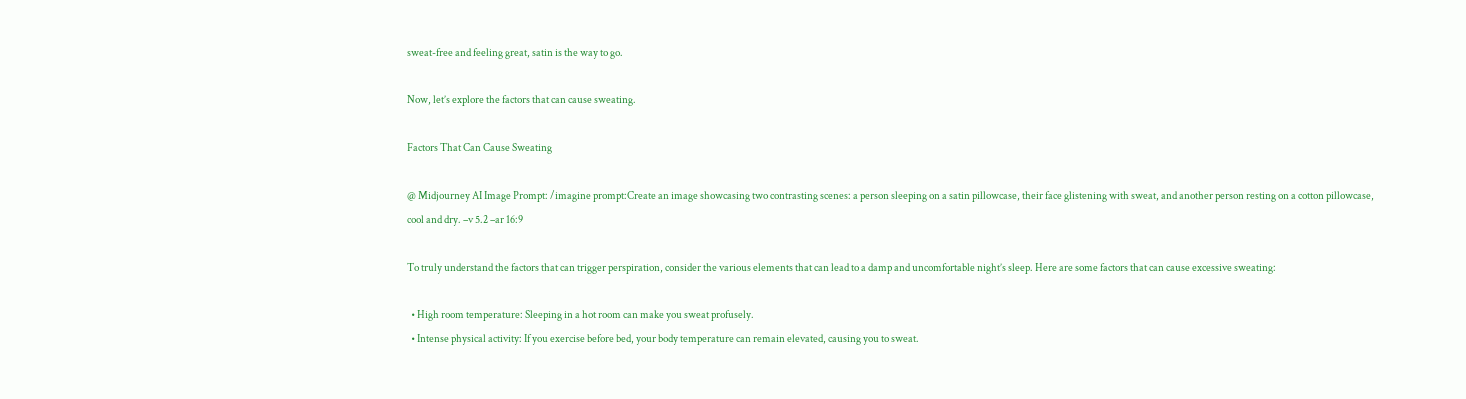sweat-free and feeling great, satin is the way to go.

Now, let’s explore the factors that can cause sweating.

Factors That Can Cause Sweating

@ Midjourney AI Image Prompt: /imagine prompt:Create an image showcasing two contrasting scenes: a person sleeping on a satin pillowcase, their face glistening with sweat, and another person resting on a cotton pillowcase, cool and dry. –v 5.2 –ar 16:9

To truly understand the factors that can trigger perspiration, consider the various elements that can lead to a damp and uncomfortable night’s sleep. Here are some factors that can cause excessive sweating:

  • High room temperature: Sleeping in a hot room can make you sweat profusely.
  • Intense physical activity: If you exercise before bed, your body temperature can remain elevated, causing you to sweat.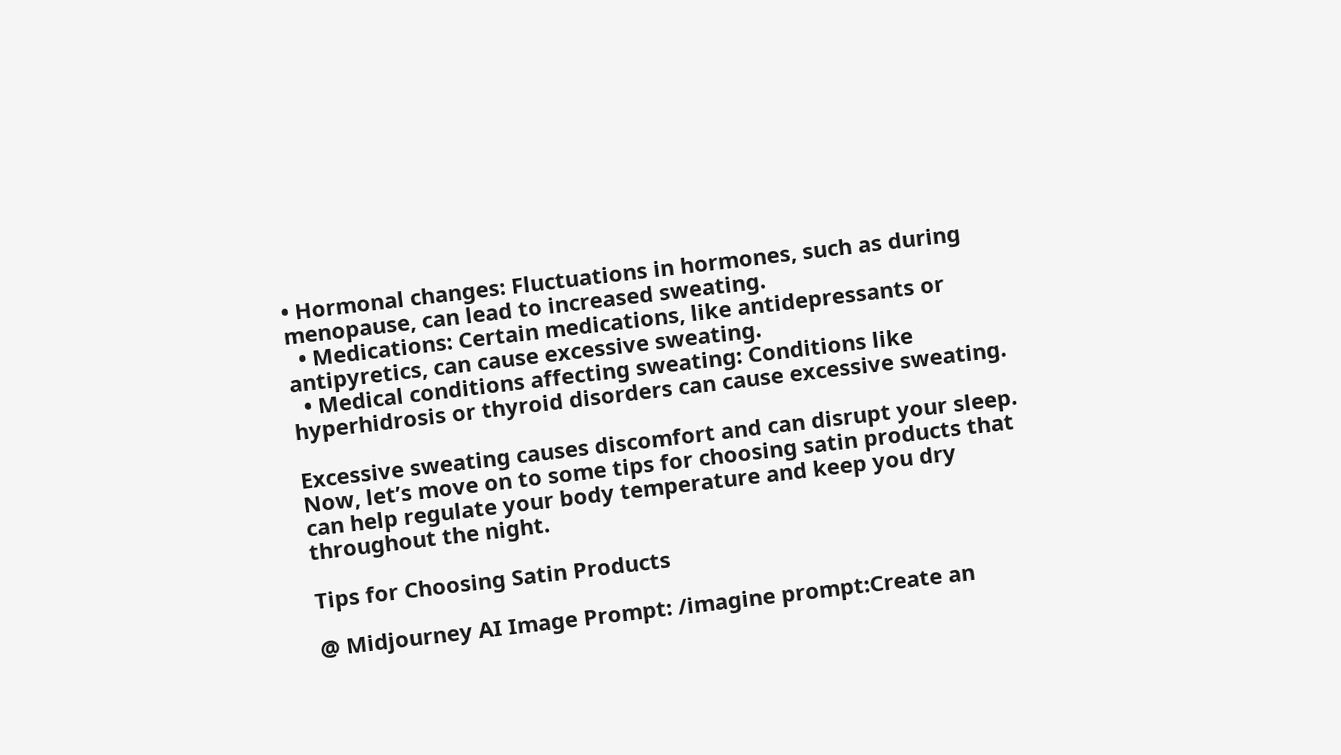• Hormonal changes: Fluctuations in hormones, such as during menopause, can lead to increased sweating.
  • Medications: Certain medications, like antidepressants or antipyretics, can cause excessive sweating.
  • Medical conditions affecting sweating: Conditions like hyperhidrosis or thyroid disorders can cause excessive sweating.

Excessive sweating causes discomfort and can disrupt your sleep. Now, let’s move on to some tips for choosing satin products that can help regulate your body temperature and keep you dry throughout the night.

Tips for Choosing Satin Products

@ Midjourney AI Image Prompt: /imagine prompt:Create an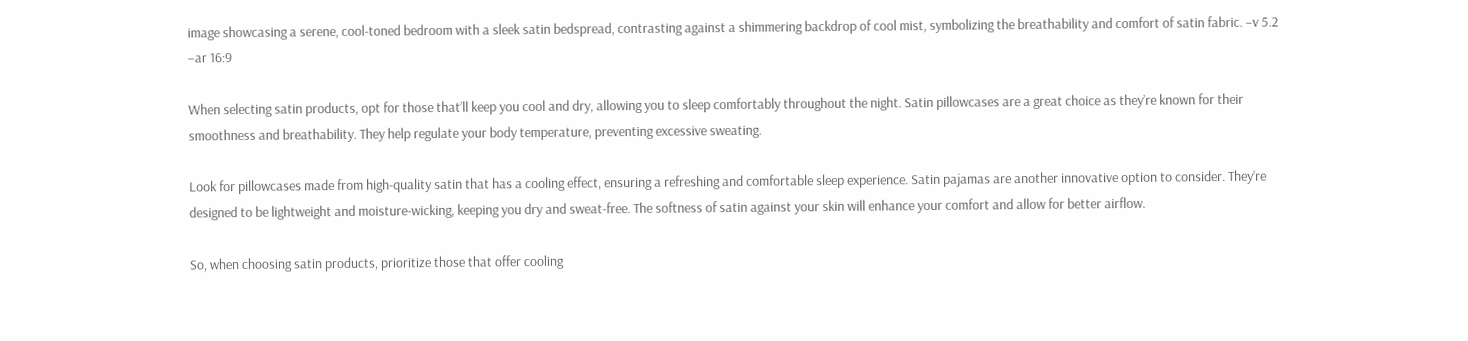image showcasing a serene, cool-toned bedroom with a sleek satin bedspread, contrasting against a shimmering backdrop of cool mist, symbolizing the breathability and comfort of satin fabric. –v 5.2 –ar 16:9

When selecting satin products, opt for those that’ll keep you cool and dry, allowing you to sleep comfortably throughout the night. Satin pillowcases are a great choice as they’re known for their smoothness and breathability. They help regulate your body temperature, preventing excessive sweating.

Look for pillowcases made from high-quality satin that has a cooling effect, ensuring a refreshing and comfortable sleep experience. Satin pajamas are another innovative option to consider. They’re designed to be lightweight and moisture-wicking, keeping you dry and sweat-free. The softness of satin against your skin will enhance your comfort and allow for better airflow.

So, when choosing satin products, prioritize those that offer cooling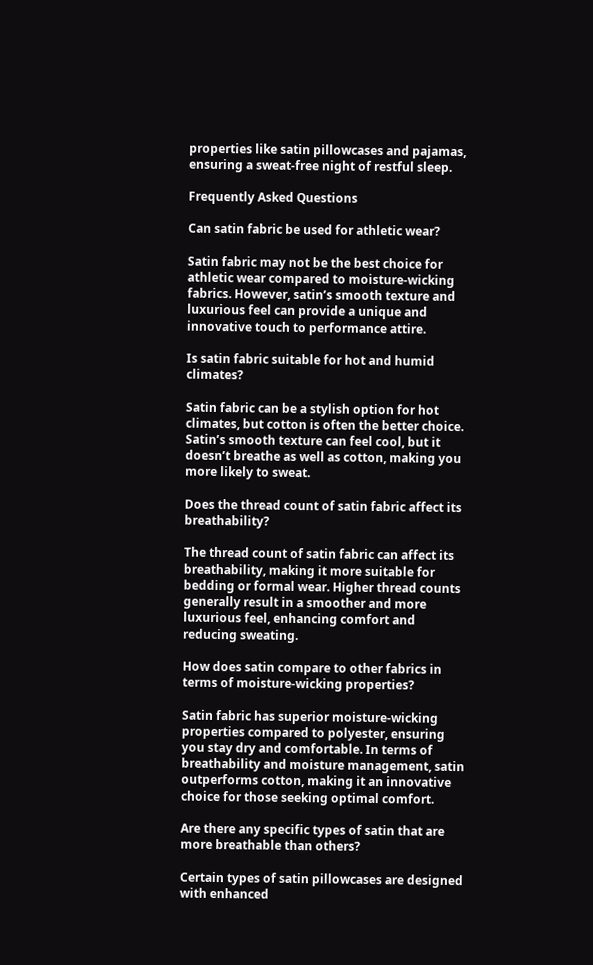properties like satin pillowcases and pajamas, ensuring a sweat-free night of restful sleep.

Frequently Asked Questions

Can satin fabric be used for athletic wear?

Satin fabric may not be the best choice for athletic wear compared to moisture-wicking fabrics. However, satin’s smooth texture and luxurious feel can provide a unique and innovative touch to performance attire.

Is satin fabric suitable for hot and humid climates?

Satin fabric can be a stylish option for hot climates, but cotton is often the better choice. Satin’s smooth texture can feel cool, but it doesn’t breathe as well as cotton, making you more likely to sweat.

Does the thread count of satin fabric affect its breathability?

The thread count of satin fabric can affect its breathability, making it more suitable for bedding or formal wear. Higher thread counts generally result in a smoother and more luxurious feel, enhancing comfort and reducing sweating.

How does satin compare to other fabrics in terms of moisture-wicking properties?

Satin fabric has superior moisture-wicking properties compared to polyester, ensuring you stay dry and comfortable. In terms of breathability and moisture management, satin outperforms cotton, making it an innovative choice for those seeking optimal comfort.

Are there any specific types of satin that are more breathable than others?

Certain types of satin pillowcases are designed with enhanced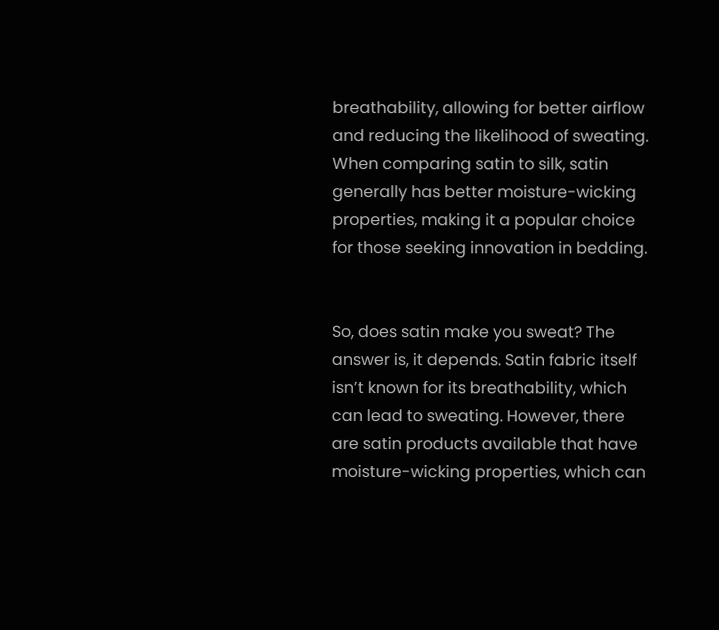breathability, allowing for better airflow and reducing the likelihood of sweating. When comparing satin to silk, satin generally has better moisture-wicking properties, making it a popular choice for those seeking innovation in bedding.


So, does satin make you sweat? The answer is, it depends. Satin fabric itself isn’t known for its breathability, which can lead to sweating. However, there are satin products available that have moisture-wicking properties, which can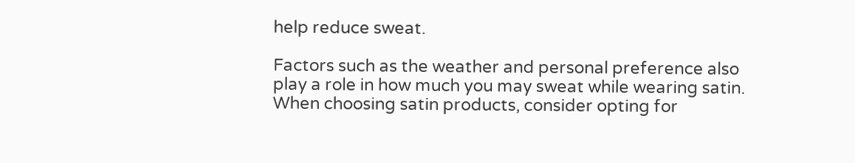help reduce sweat.

Factors such as the weather and personal preference also play a role in how much you may sweat while wearing satin. When choosing satin products, consider opting for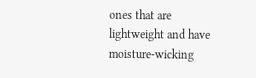ones that are lightweight and have moisture-wicking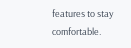features to stay comfortable.